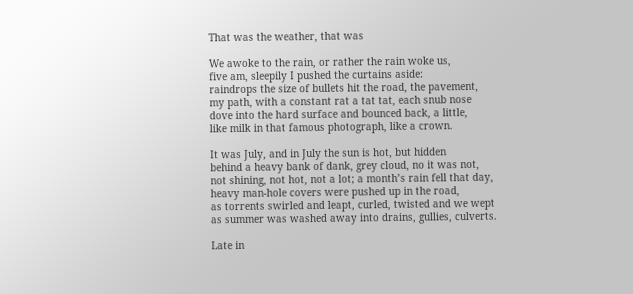That was the weather, that was

We awoke to the rain, or rather the rain woke us,
five am, sleepily I pushed the curtains aside:
raindrops the size of bullets hit the road, the pavement,
my path, with a constant rat a tat tat, each snub nose
dove into the hard surface and bounced back, a little,
like milk in that famous photograph, like a crown.

It was July, and in July the sun is hot, but hidden
behind a heavy bank of dank, grey cloud, no it was not,
not shining, not hot, not a lot; a month’s rain fell that day,
heavy man-hole covers were pushed up in the road,
as torrents swirled and leapt, curled, twisted and we wept
as summer was washed away into drains, gullies, culverts.

Late in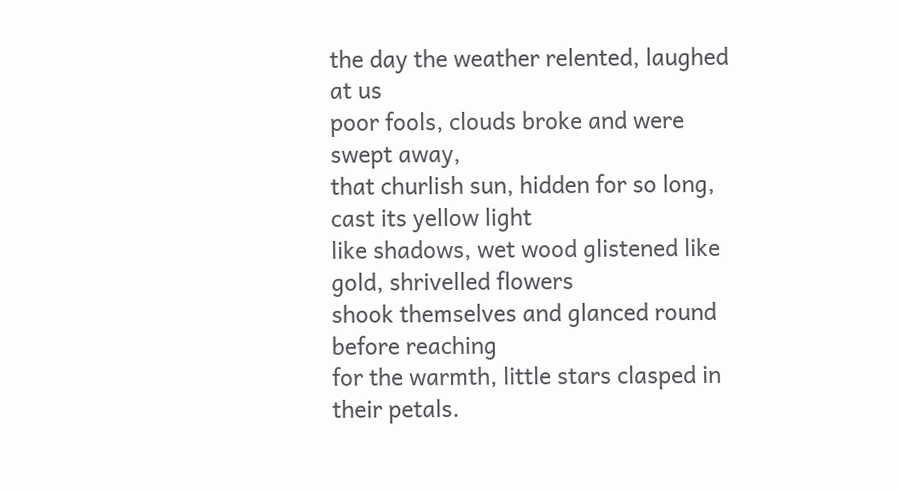the day the weather relented, laughed at us
poor fools, clouds broke and were swept away,
that churlish sun, hidden for so long, cast its yellow light
like shadows, wet wood glistened like gold, shrivelled flowers
shook themselves and glanced round before reaching
for the warmth, little stars clasped in their petals.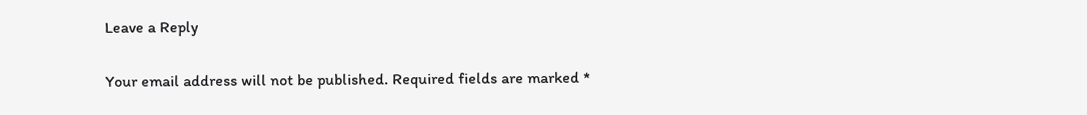Leave a Reply

Your email address will not be published. Required fields are marked *